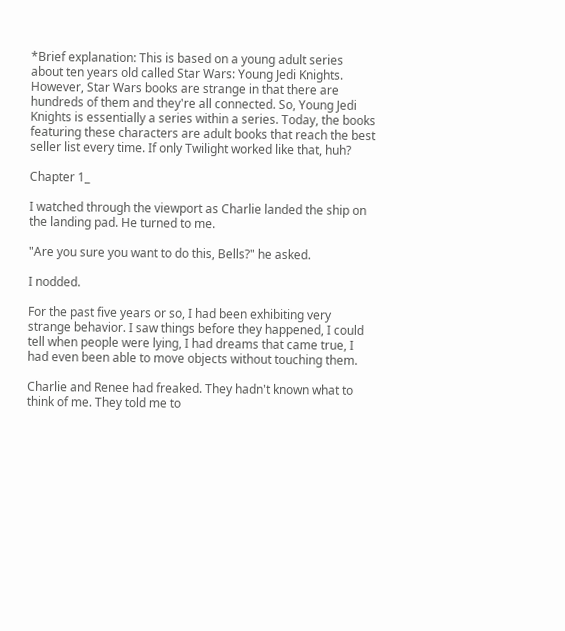*Brief explanation: This is based on a young adult series about ten years old called Star Wars: Young Jedi Knights. However, Star Wars books are strange in that there are hundreds of them and they're all connected. So, Young Jedi Knights is essentially a series within a series. Today, the books featuring these characters are adult books that reach the best seller list every time. If only Twilight worked like that, huh?

Chapter 1_

I watched through the viewport as Charlie landed the ship on the landing pad. He turned to me.

"Are you sure you want to do this, Bells?" he asked.

I nodded.

For the past five years or so, I had been exhibiting very strange behavior. I saw things before they happened, I could tell when people were lying, I had dreams that came true, I had even been able to move objects without touching them.

Charlie and Renee had freaked. They hadn't known what to think of me. They told me to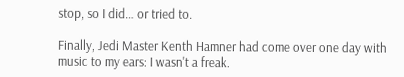stop, so I did… or tried to.

Finally, Jedi Master Kenth Hamner had come over one day with music to my ears: I wasn't a freak.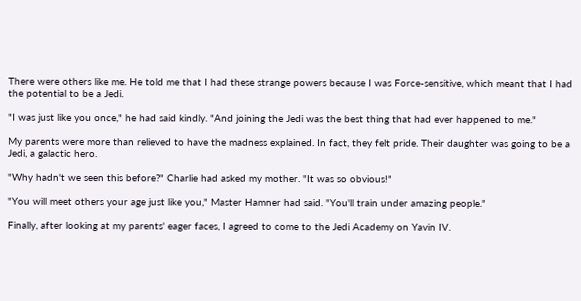There were others like me. He told me that I had these strange powers because I was Force-sensitive, which meant that I had the potential to be a Jedi.

"I was just like you once," he had said kindly. "And joining the Jedi was the best thing that had ever happened to me."

My parents were more than relieved to have the madness explained. In fact, they felt pride. Their daughter was going to be a Jedi, a galactic hero.

"Why hadn't we seen this before?" Charlie had asked my mother. "It was so obvious!"

"You will meet others your age just like you," Master Hamner had said. "You'll train under amazing people."

Finally, after looking at my parents' eager faces, I agreed to come to the Jedi Academy on Yavin IV.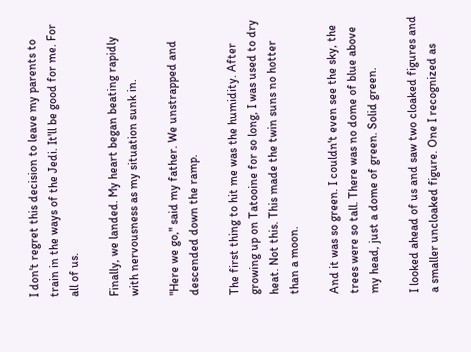I don't regret this decision to leave my parents to train in the ways of the Jedi. It'll be good for me. For all of us.

Finally, we landed. My heart began beating rapidly with nervousness as my situation sunk in.

"Here we go," said my father. We unstrapped and descended down the ramp.

The first thing to hit me was the humidity. After growing up on Tatooine for so long, I was used to dry heat. Not this. This made the twin suns no hotter than a moon.

And it was so green. I couldn't even see the sky, the trees were so tall. There was no dome of blue above my head, just a dome of green. Solid green.

I looked ahead of us and saw two cloaked figures and a smaller uncloaked figure. One I recognized as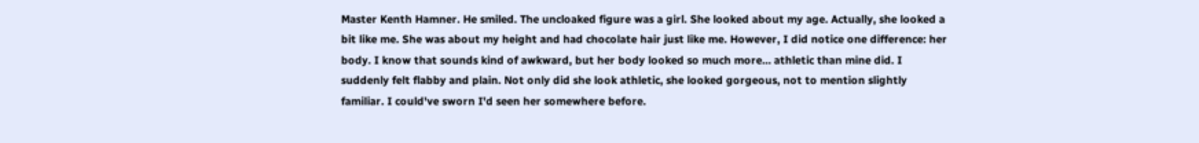Master Kenth Hamner. He smiled. The uncloaked figure was a girl. She looked about my age. Actually, she looked a bit like me. She was about my height and had chocolate hair just like me. However, I did notice one difference: her body. I know that sounds kind of awkward, but her body looked so much more… athletic than mine did. I suddenly felt flabby and plain. Not only did she look athletic, she looked gorgeous, not to mention slightly familiar. I could've sworn I'd seen her somewhere before.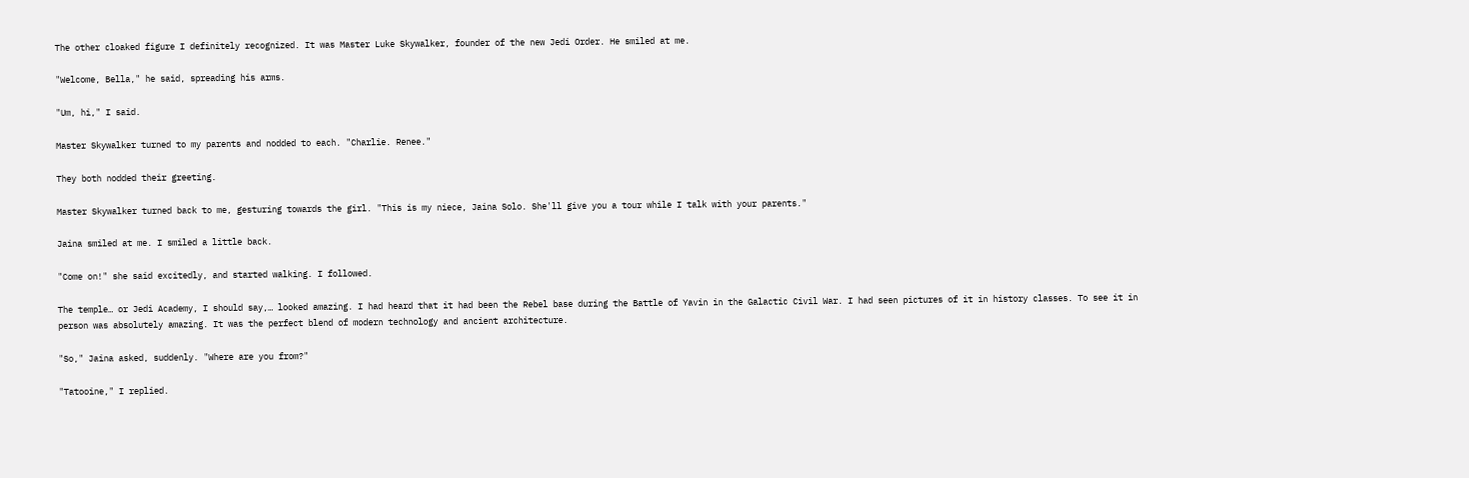The other cloaked figure I definitely recognized. It was Master Luke Skywalker, founder of the new Jedi Order. He smiled at me.

"Welcome, Bella," he said, spreading his arms.

"Um, hi," I said.

Master Skywalker turned to my parents and nodded to each. "Charlie. Renee."

They both nodded their greeting.

Master Skywalker turned back to me, gesturing towards the girl. "This is my niece, Jaina Solo. She'll give you a tour while I talk with your parents."

Jaina smiled at me. I smiled a little back.

"Come on!" she said excitedly, and started walking. I followed.

The temple… or Jedi Academy, I should say,… looked amazing. I had heard that it had been the Rebel base during the Battle of Yavin in the Galactic Civil War. I had seen pictures of it in history classes. To see it in person was absolutely amazing. It was the perfect blend of modern technology and ancient architecture.

"So," Jaina asked, suddenly. "Where are you from?"

"Tatooine," I replied.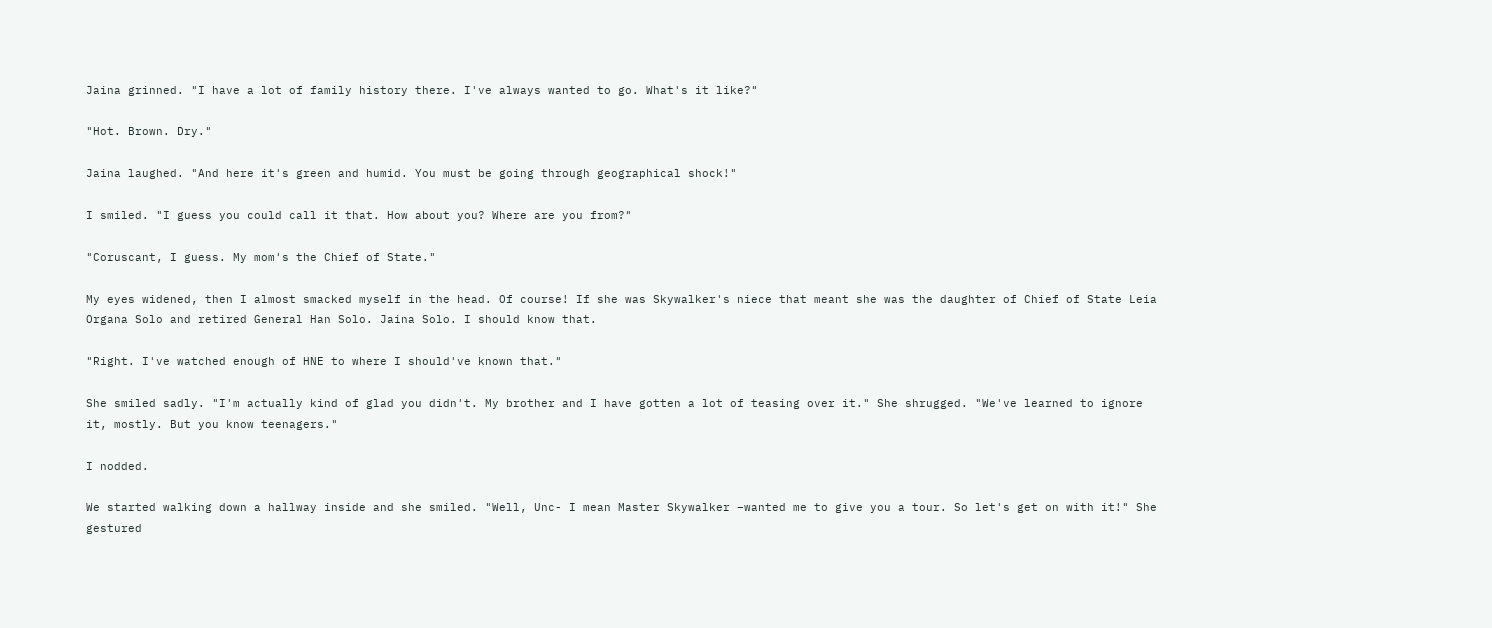Jaina grinned. "I have a lot of family history there. I've always wanted to go. What's it like?"

"Hot. Brown. Dry."

Jaina laughed. "And here it's green and humid. You must be going through geographical shock!"

I smiled. "I guess you could call it that. How about you? Where are you from?"

"Coruscant, I guess. My mom's the Chief of State."

My eyes widened, then I almost smacked myself in the head. Of course! If she was Skywalker's niece that meant she was the daughter of Chief of State Leia Organa Solo and retired General Han Solo. Jaina Solo. I should know that.

"Right. I've watched enough of HNE to where I should've known that."

She smiled sadly. "I'm actually kind of glad you didn't. My brother and I have gotten a lot of teasing over it." She shrugged. "We've learned to ignore it, mostly. But you know teenagers."

I nodded.

We started walking down a hallway inside and she smiled. "Well, Unc- I mean Master Skywalker –wanted me to give you a tour. So let's get on with it!" She gestured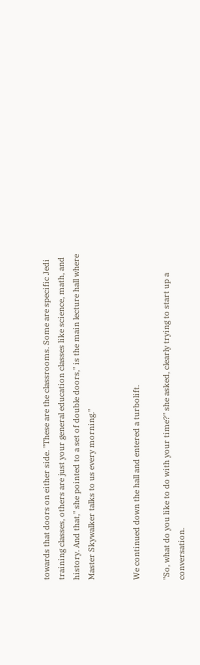towards that doors on either side. "These are the classrooms. Some are specific Jedi training classes, others are just your general education classes like science, math, and history. And that," she pointed to a set of double doors," is the main lecture hall where Master Skywalker talks to us every morning."


We continued down the hall and entered a turbolift.

"So, what do you like to do with your time?" she asked, clearly trying to start up a conversation.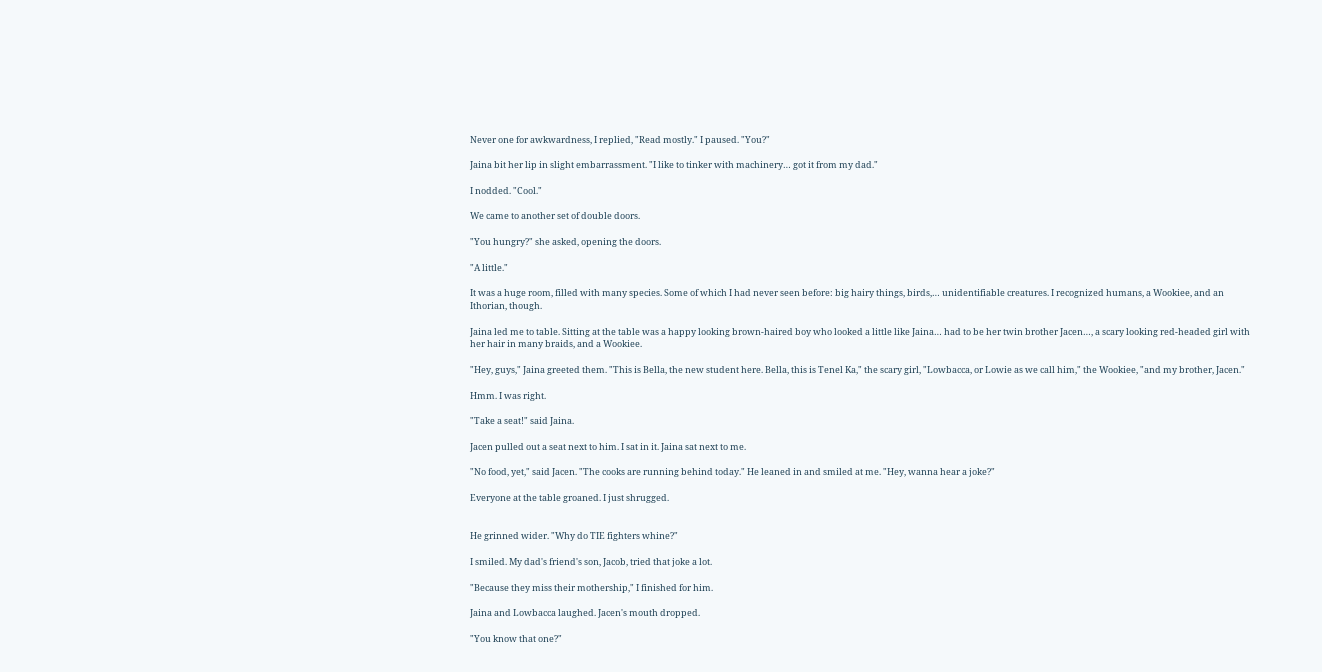Never one for awkwardness, I replied, "Read mostly." I paused. "You?"

Jaina bit her lip in slight embarrassment. "I like to tinker with machinery… got it from my dad."

I nodded. "Cool."

We came to another set of double doors.

"You hungry?" she asked, opening the doors.

"A little."

It was a huge room, filled with many species. Some of which I had never seen before: big hairy things, birds,… unidentifiable creatures. I recognized humans, a Wookiee, and an Ithorian, though.

Jaina led me to table. Sitting at the table was a happy looking brown-haired boy who looked a little like Jaina… had to be her twin brother Jacen…, a scary looking red-headed girl with her hair in many braids, and a Wookiee.

"Hey, guys," Jaina greeted them. "This is Bella, the new student here. Bella, this is Tenel Ka," the scary girl, "Lowbacca, or Lowie as we call him," the Wookiee, "and my brother, Jacen."

Hmm. I was right.

"Take a seat!" said Jaina.

Jacen pulled out a seat next to him. I sat in it. Jaina sat next to me.

"No food, yet," said Jacen. "The cooks are running behind today." He leaned in and smiled at me. "Hey, wanna hear a joke?"

Everyone at the table groaned. I just shrugged.


He grinned wider. "Why do TIE fighters whine?"

I smiled. My dad's friend's son, Jacob, tried that joke a lot.

"Because they miss their mothership," I finished for him.

Jaina and Lowbacca laughed. Jacen's mouth dropped.

"You know that one?"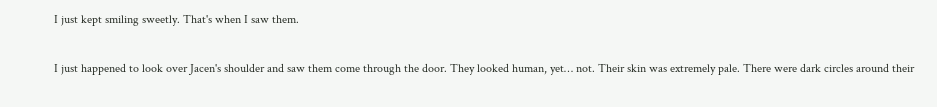I just kept smiling sweetly. That's when I saw them.

I just happened to look over Jacen's shoulder and saw them come through the door. They looked human, yet… not. Their skin was extremely pale. There were dark circles around their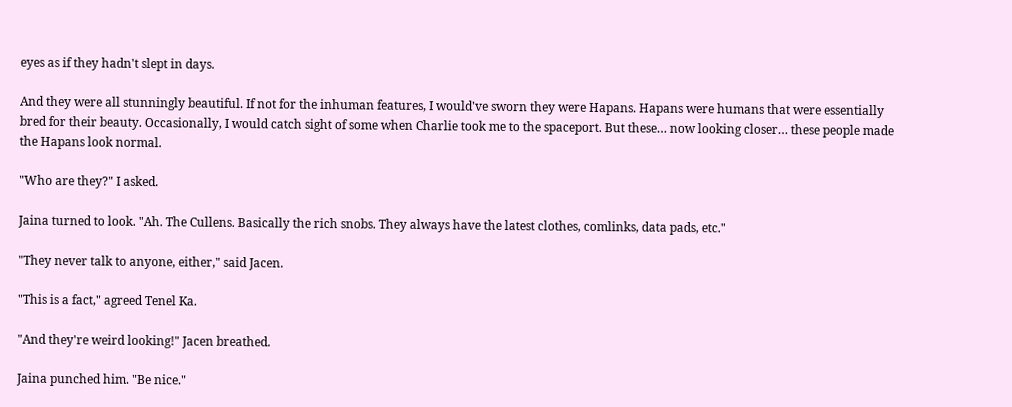eyes as if they hadn't slept in days.

And they were all stunningly beautiful. If not for the inhuman features, I would've sworn they were Hapans. Hapans were humans that were essentially bred for their beauty. Occasionally, I would catch sight of some when Charlie took me to the spaceport. But these… now looking closer… these people made the Hapans look normal.

"Who are they?" I asked.

Jaina turned to look. "Ah. The Cullens. Basically the rich snobs. They always have the latest clothes, comlinks, data pads, etc."

"They never talk to anyone, either," said Jacen.

"This is a fact," agreed Tenel Ka.

"And they're weird looking!" Jacen breathed.

Jaina punched him. "Be nice."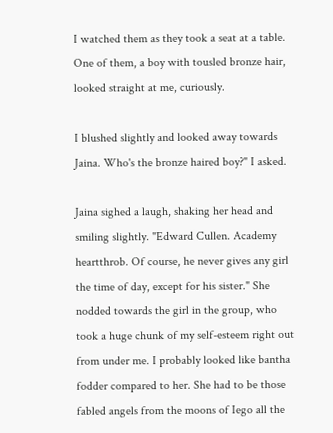I watched them as they took a seat at a table. One of them, a boy with tousled bronze hair, looked straight at me, curiously.

I blushed slightly and looked away towards Jaina. Who's the bronze haired boy?" I asked.

Jaina sighed a laugh, shaking her head and smiling slightly. "Edward Cullen. Academy heartthrob. Of course, he never gives any girl the time of day, except for his sister." She nodded towards the girl in the group, who took a huge chunk of my self-esteem right out from under me. I probably looked like bantha fodder compared to her. She had to be those fabled angels from the moons of Iego all the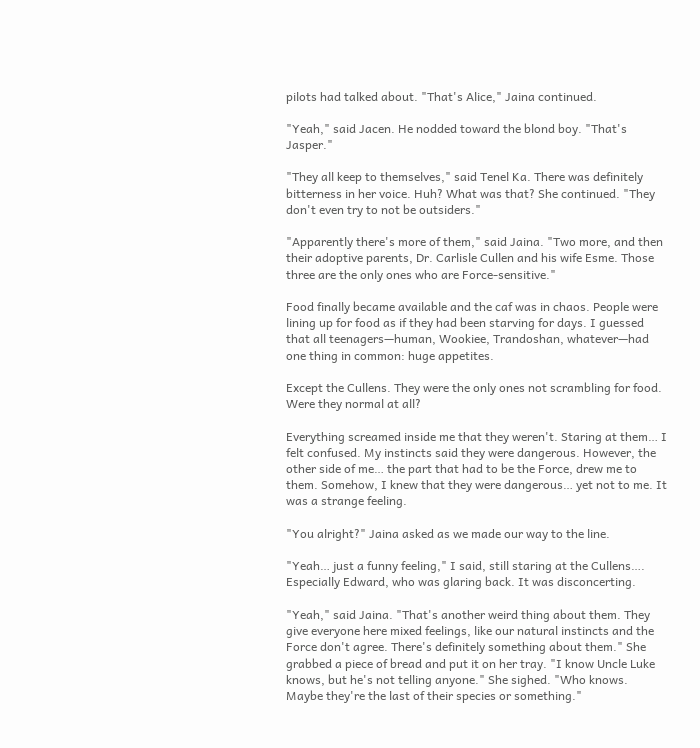pilots had talked about. "That's Alice," Jaina continued.

"Yeah," said Jacen. He nodded toward the blond boy. "That's Jasper."

"They all keep to themselves," said Tenel Ka. There was definitely bitterness in her voice. Huh? What was that? She continued. "They don't even try to not be outsiders."

"Apparently there's more of them," said Jaina. "Two more, and then their adoptive parents, Dr. Carlisle Cullen and his wife Esme. Those three are the only ones who are Force-sensitive."

Food finally became available and the caf was in chaos. People were lining up for food as if they had been starving for days. I guessed that all teenagers—human, Wookiee, Trandoshan, whatever—had one thing in common: huge appetites.

Except the Cullens. They were the only ones not scrambling for food. Were they normal at all?

Everything screamed inside me that they weren't. Staring at them… I felt confused. My instincts said they were dangerous. However, the other side of me… the part that had to be the Force, drew me to them. Somehow, I knew that they were dangerous… yet not to me. It was a strange feeling.

"You alright?" Jaina asked as we made our way to the line.

"Yeah… just a funny feeling," I said, still staring at the Cullens…. Especially Edward, who was glaring back. It was disconcerting.

"Yeah," said Jaina. "That's another weird thing about them. They give everyone here mixed feelings, like our natural instincts and the Force don't agree. There's definitely something about them." She grabbed a piece of bread and put it on her tray. "I know Uncle Luke knows, but he's not telling anyone." She sighed. "Who knows. Maybe they're the last of their species or something."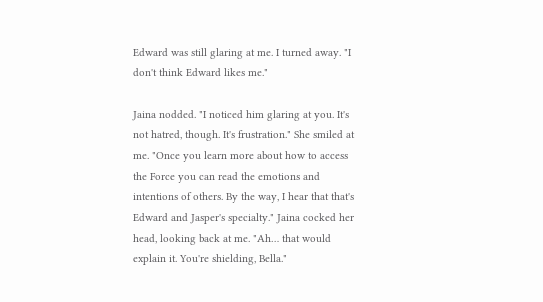Edward was still glaring at me. I turned away. "I don't think Edward likes me."

Jaina nodded. "I noticed him glaring at you. It's not hatred, though. It's frustration." She smiled at me. "Once you learn more about how to access the Force you can read the emotions and intentions of others. By the way, I hear that that's Edward and Jasper's specialty." Jaina cocked her head, looking back at me. "Ah… that would explain it. You're shielding, Bella."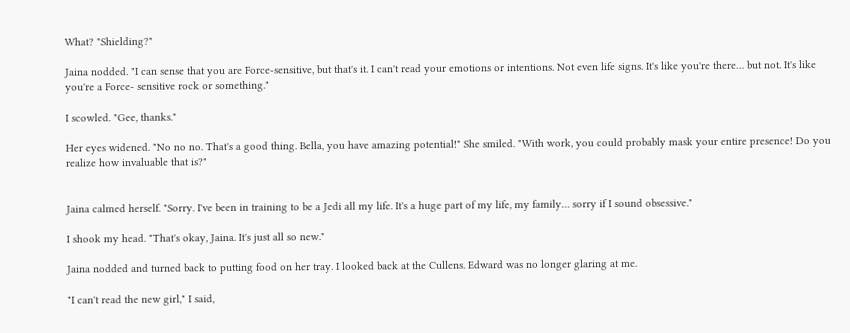What? "Shielding?"

Jaina nodded. "I can sense that you are Force-sensitive, but that's it. I can't read your emotions or intentions. Not even life signs. It's like you're there… but not. It's like you're a Force- sensitive rock or something."

I scowled. "Gee, thanks."

Her eyes widened. "No no no. That's a good thing. Bella, you have amazing potential!" She smiled. "With work, you could probably mask your entire presence! Do you realize how invaluable that is?"


Jaina calmed herself. "Sorry. I've been in training to be a Jedi all my life. It's a huge part of my life, my family… sorry if I sound obsessive."

I shook my head. "That's okay, Jaina. It's just all so new."

Jaina nodded and turned back to putting food on her tray. I looked back at the Cullens. Edward was no longer glaring at me.

"I can't read the new girl," I said,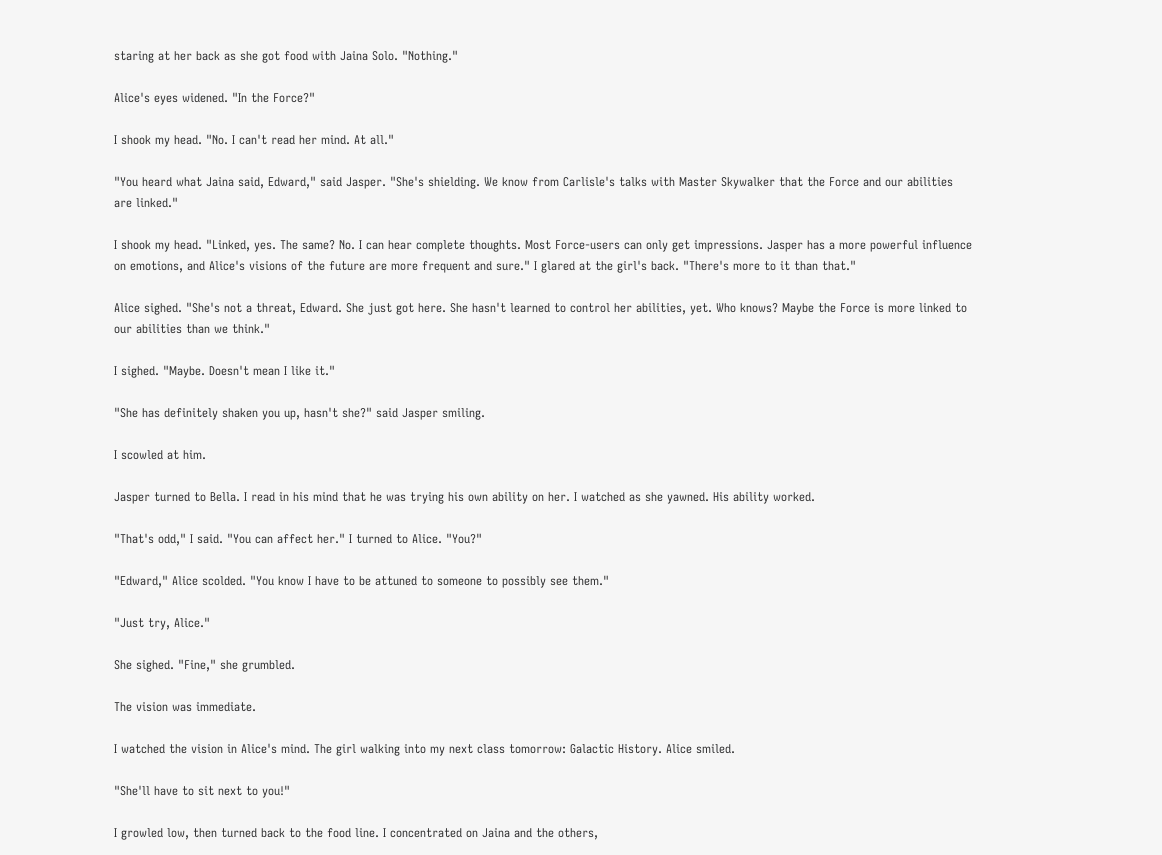staring at her back as she got food with Jaina Solo. "Nothing."

Alice's eyes widened. "In the Force?"

I shook my head. "No. I can't read her mind. At all."

"You heard what Jaina said, Edward," said Jasper. "She's shielding. We know from Carlisle's talks with Master Skywalker that the Force and our abilities are linked."

I shook my head. "Linked, yes. The same? No. I can hear complete thoughts. Most Force-users can only get impressions. Jasper has a more powerful influence on emotions, and Alice's visions of the future are more frequent and sure." I glared at the girl's back. "There's more to it than that."

Alice sighed. "She's not a threat, Edward. She just got here. She hasn't learned to control her abilities, yet. Who knows? Maybe the Force is more linked to our abilities than we think."

I sighed. "Maybe. Doesn't mean I like it."

"She has definitely shaken you up, hasn't she?" said Jasper smiling.

I scowled at him.

Jasper turned to Bella. I read in his mind that he was trying his own ability on her. I watched as she yawned. His ability worked.

"That's odd," I said. "You can affect her." I turned to Alice. "You?"

"Edward," Alice scolded. "You know I have to be attuned to someone to possibly see them."

"Just try, Alice."

She sighed. "Fine," she grumbled.

The vision was immediate.

I watched the vision in Alice's mind. The girl walking into my next class tomorrow: Galactic History. Alice smiled.

"She'll have to sit next to you!"

I growled low, then turned back to the food line. I concentrated on Jaina and the others,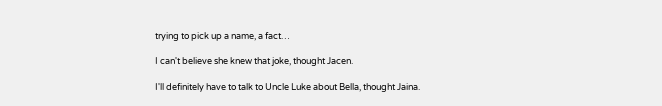trying to pick up a name, a fact…

I can't believe she knew that joke, thought Jacen.

I'll definitely have to talk to Uncle Luke about Bella, thought Jaina.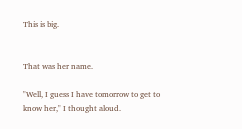This is big.


That was her name.

"Well, I guess I have tomorrow to get to know her," I thought aloud.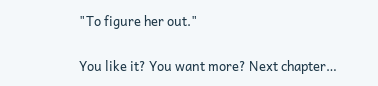"To figure her out."

You like it? You want more? Next chapter…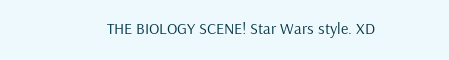THE BIOLOGY SCENE! Star Wars style. XD